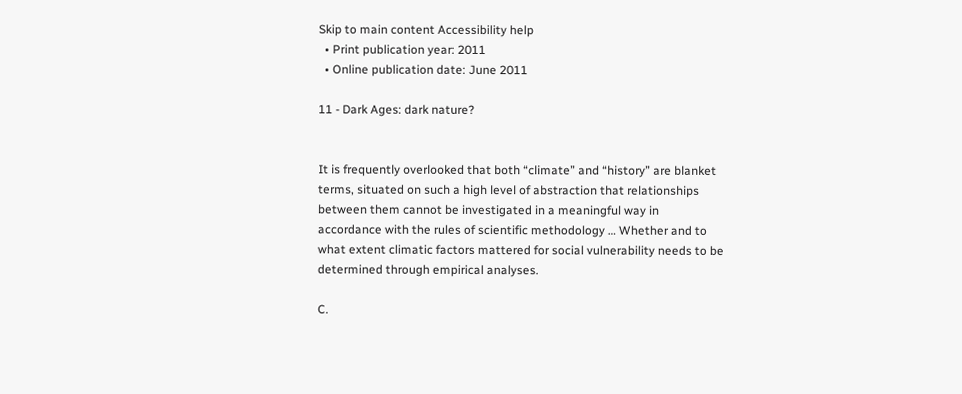Skip to main content Accessibility help
  • Print publication year: 2011
  • Online publication date: June 2011

11 - Dark Ages: dark nature?


It is frequently overlooked that both “climate” and “history” are blanket terms, situated on such a high level of abstraction that relationships between them cannot be investigated in a meaningful way in accordance with the rules of scientific methodology … Whether and to what extent climatic factors mattered for social vulnerability needs to be determined through empirical analyses.

C.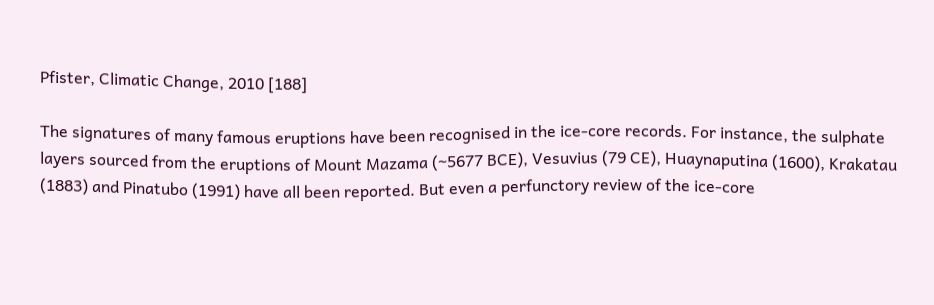Pfister, Climatic Change, 2010 [188]

The signatures of many famous eruptions have been recognised in the ice-core records. For instance, the sulphate layers sourced from the eruptions of Mount Mazama (~5677 BCE), Vesuvius (79 CE), Huaynaputina (1600), Krakatau (1883) and Pinatubo (1991) have all been reported. But even a perfunctory review of the ice-core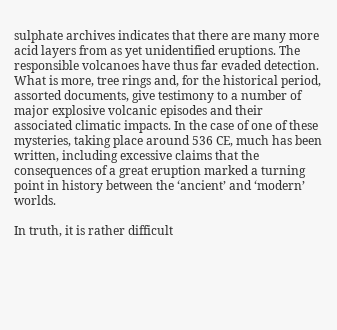sulphate archives indicates that there are many more acid layers from as yet unidentified eruptions. The responsible volcanoes have thus far evaded detection. What is more, tree rings and, for the historical period, assorted documents, give testimony to a number of major explosive volcanic episodes and their associated climatic impacts. In the case of one of these mysteries, taking place around 536 CE, much has been written, including excessive claims that the consequences of a great eruption marked a turning point in history between the ‘ancient’ and ‘modern’ worlds.

In truth, it is rather difficult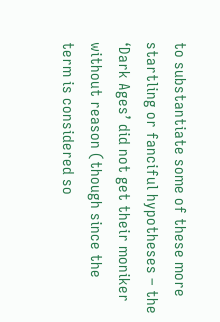to substantiate some of these more startling or fanciful hypotheses – the ‘Dark Ages’ did not get their moniker without reason (though since the term is considered so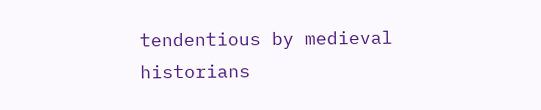tendentious by medieval historians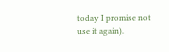today I promise not use it again).